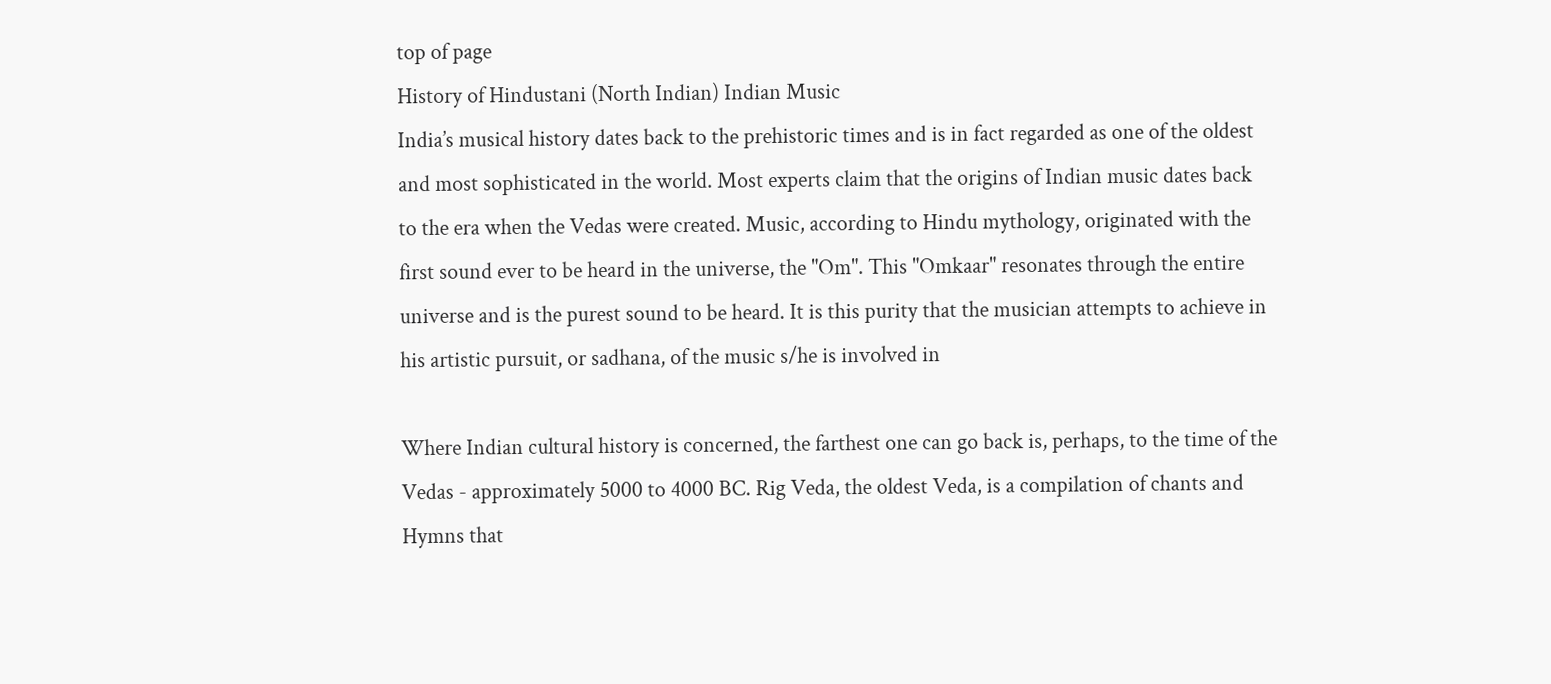top of page
History of Hindustani (North Indian) Indian Music
India’s musical history dates back to the prehistoric times and is in fact regarded as one of the oldest and most sophisticated in the world. Most experts claim that the origins of Indian music dates back to the era when the Vedas were created. Music, according to Hindu mythology, originated with the first sound ever to be heard in the universe, the "Om". This "Omkaar" resonates through the entire universe and is the purest sound to be heard. It is this purity that the musician attempts to achieve in his artistic pursuit, or sadhana, of the music s/he is involved in

Where Indian cultural history is concerned, the farthest one can go back is, perhaps, to the time of the Vedas - approximately 5000 to 4000 BC. Rig Veda, the oldest Veda, is a compilation of chants and Hymns that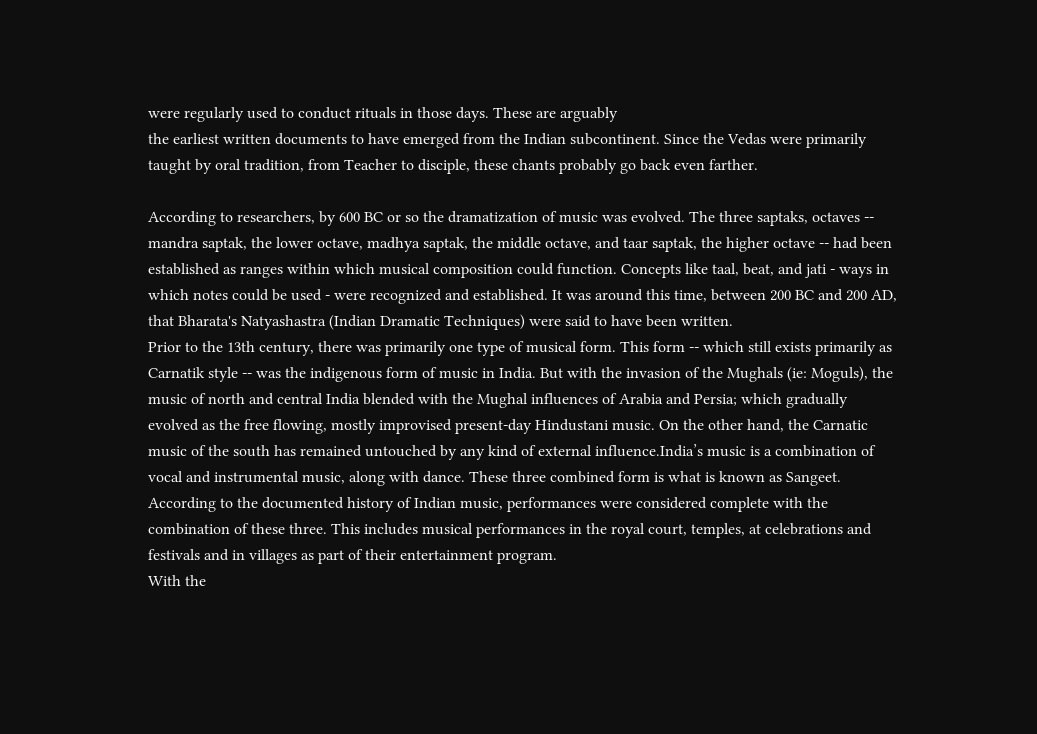were regularly used to conduct rituals in those days. These are arguably
the earliest written documents to have emerged from the Indian subcontinent. Since the Vedas were primarily taught by oral tradition, from Teacher to disciple, these chants probably go back even farther.

According to researchers, by 600 BC or so the dramatization of music was evolved. The three saptaks, octaves -- mandra saptak, the lower octave, madhya saptak, the middle octave, and taar saptak, the higher octave -- had been established as ranges within which musical composition could function. Concepts like taal, beat, and jati - ways in which notes could be used - were recognized and established. It was around this time, between 200 BC and 200 AD, that Bharata's Natyashastra (Indian Dramatic Techniques) were said to have been written.
Prior to the 13th century, there was primarily one type of musical form. This form -- which still exists primarily as Carnatik style -- was the indigenous form of music in India. But with the invasion of the Mughals (ie: Moguls), the music of north and central India blended with the Mughal influences of Arabia and Persia; which gradually evolved as the free flowing, mostly improvised present-day Hindustani music. On the other hand, the Carnatic music of the south has remained untouched by any kind of external influence.India’s music is a combination of vocal and instrumental music, along with dance. These three combined form is what is known as Sangeet. According to the documented history of Indian music, performances were considered complete with the combination of these three. This includes musical performances in the royal court, temples, at celebrations and festivals and in villages as part of their entertainment program.
With the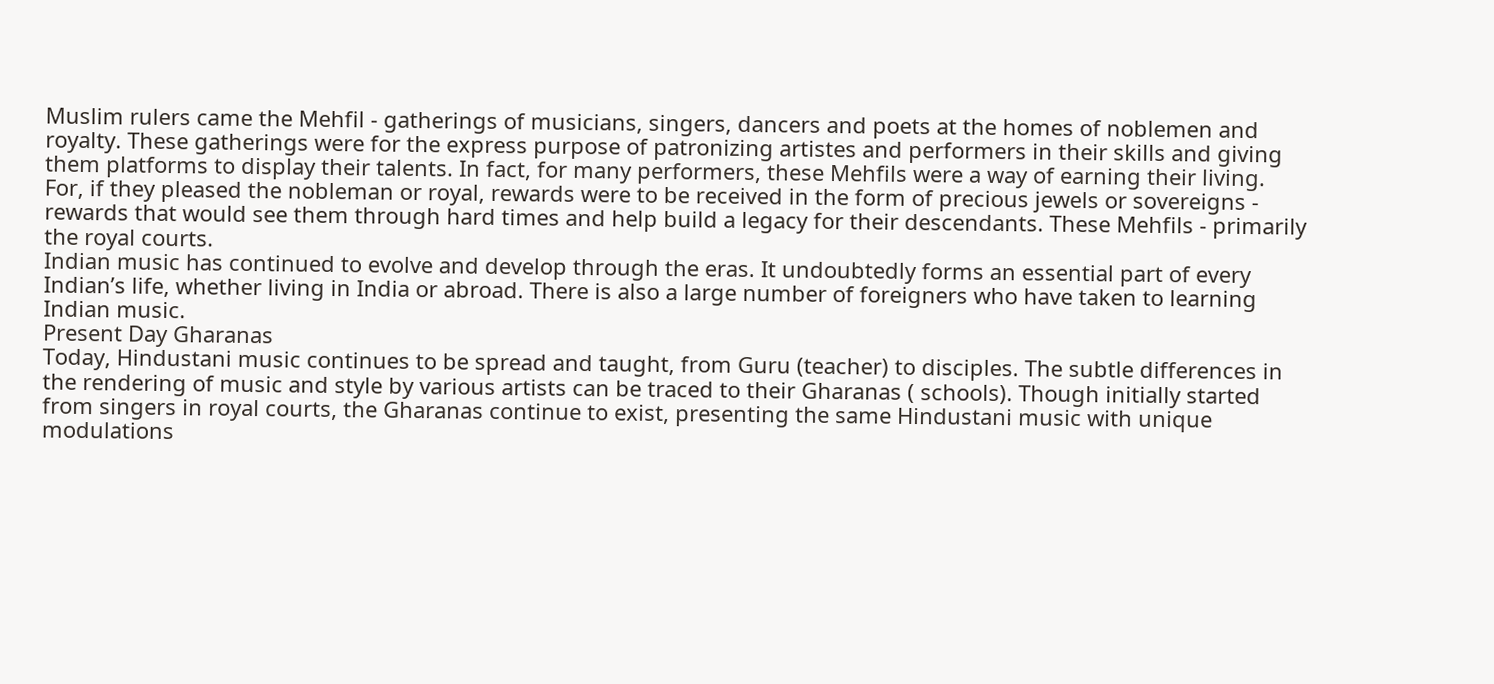Muslim rulers came the Mehfil - gatherings of musicians, singers, dancers and poets at the homes of noblemen and royalty. These gatherings were for the express purpose of patronizing artistes and performers in their skills and giving them platforms to display their talents. In fact, for many performers, these Mehfils were a way of earning their living. For, if they pleased the nobleman or royal, rewards were to be received in the form of precious jewels or sovereigns - rewards that would see them through hard times and help build a legacy for their descendants. These Mehfils - primarily the royal courts.
Indian music has continued to evolve and develop through the eras. It undoubtedly forms an essential part of every Indian’s life, whether living in India or abroad. There is also a large number of foreigners who have taken to learning Indian music.
Present Day Gharanas
Today, Hindustani music continues to be spread and taught, from Guru (teacher) to disciples. The subtle differences in the rendering of music and style by various artists can be traced to their Gharanas ( schools). Though initially started from singers in royal courts, the Gharanas continue to exist, presenting the same Hindustani music with unique modulations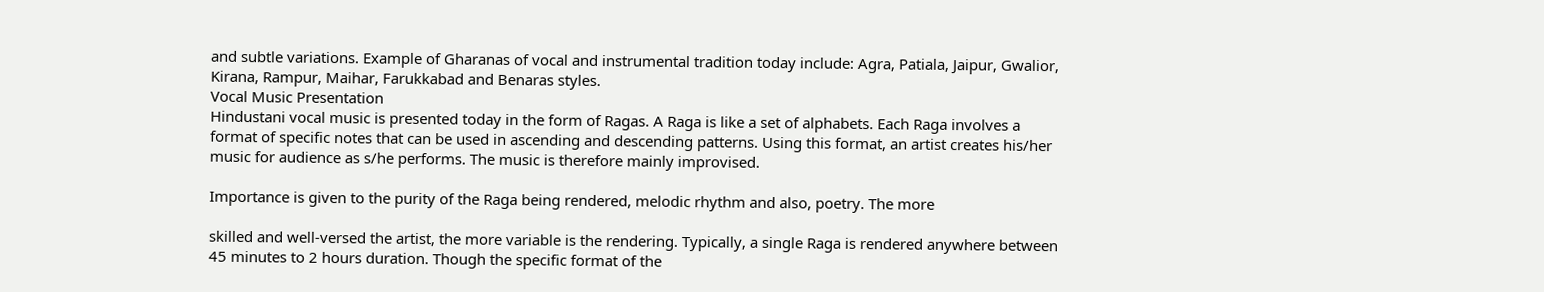and subtle variations. Example of Gharanas of vocal and instrumental tradition today include: Agra, Patiala, Jaipur, Gwalior, Kirana, Rampur, Maihar, Farukkabad and Benaras styles.
Vocal Music Presentation
Hindustani vocal music is presented today in the form of Ragas. A Raga is like a set of alphabets. Each Raga involves a format of specific notes that can be used in ascending and descending patterns. Using this format, an artist creates his/her music for audience as s/he performs. The music is therefore mainly improvised.

Importance is given to the purity of the Raga being rendered, melodic rhythm and also, poetry. The more

skilled and well-versed the artist, the more variable is the rendering. Typically, a single Raga is rendered anywhere between 45 minutes to 2 hours duration. Though the specific format of the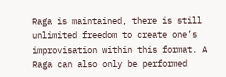Raga is maintained, there is still unlimited freedom to create one’s improvisation within this format. A Raga can also only be performed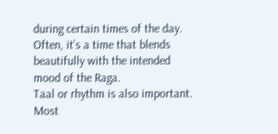during certain times of the day. Often, it’s a time that blends beautifully with the intended mood of the Raga.
Taal or rhythm is also important. Most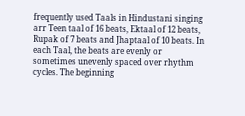frequently used Taals in Hindustani singing arr Teen taal of 16 beats, Ektaal of 12 beats, Rupak of 7 beats and Jhaptaal of 10 beats. In each Taal, the beats are evenly or sometimes unevenly spaced over rhythm cycles. The beginning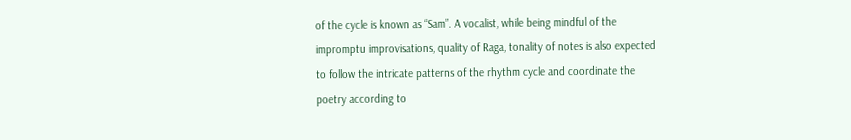of the cycle is known as “Sam”. A vocalist, while being mindful of the impromptu improvisations, quality of Raga, tonality of notes is also expected to follow the intricate patterns of the rhythm cycle and coordinate the poetry according to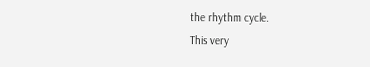the rhythm cycle.
This very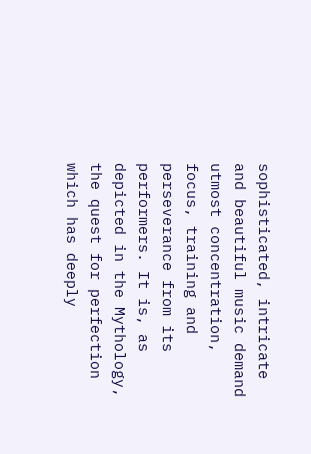sophisticated, intricate and beautiful music demand utmost concentration, focus, training and perseverance from its performers. It is, as depicted in the Mythology, the quest for perfection which has deeply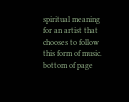spiritual meaning for an artist that chooses to follow this form of music.
bottom of page